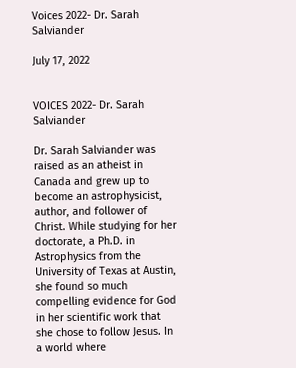Voices 2022- Dr. Sarah Salviander

July 17, 2022


VOICES 2022- Dr. Sarah Salviander

Dr. Sarah Salviander was raised as an atheist in Canada and grew up to become an astrophysicist, author, and follower of Christ. While studying for her doctorate, a Ph.D. in Astrophysics from the University of Texas at Austin, she found so much compelling evidence for God in her scientific work that she chose to follow Jesus. In a world where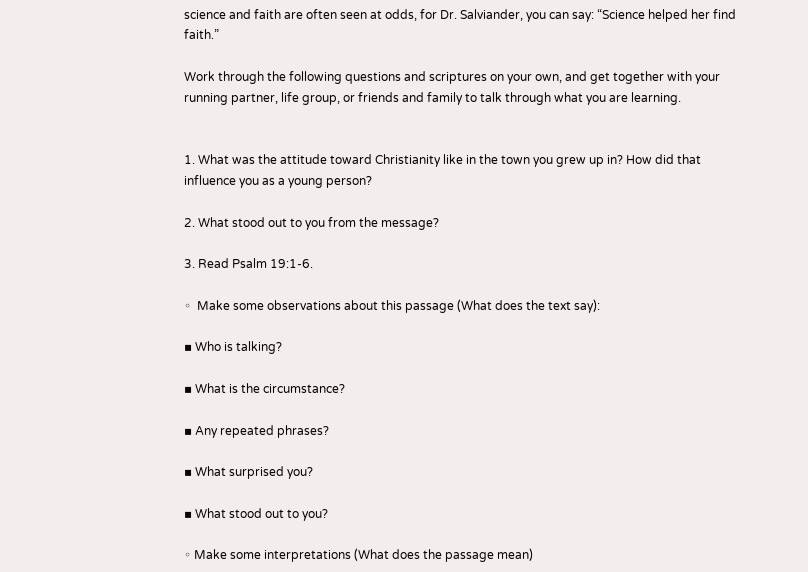science and faith are often seen at odds, for Dr. Salviander, you can say: “Science helped her find faith.”

Work through the following questions and scriptures on your own, and get together with your running partner, life group, or friends and family to talk through what you are learning.


1. What was the attitude toward Christianity like in the town you grew up in? How did that influence you as a young person?

2. What stood out to you from the message?

3. Read Psalm 19:1-6.

◦  Make some observations about this passage (What does the text say):

▪ Who is talking?

▪ What is the circumstance?

▪ Any repeated phrases?

▪ What surprised you?

▪ What stood out to you?

◦ Make some interpretations (What does the passage mean)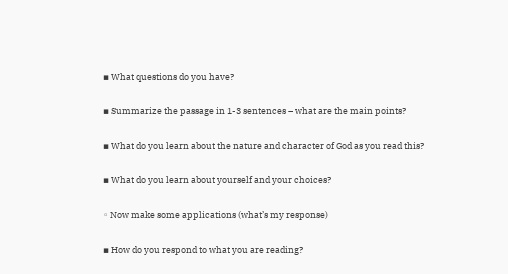▪ What questions do you have?

▪ Summarize the passage in 1-3 sentences – what are the main points?

▪ What do you learn about the nature and character of God as you read this?

▪ What do you learn about yourself and your choices?

◦ Now make some applications (what’s my response)

▪ How do you respond to what you are reading?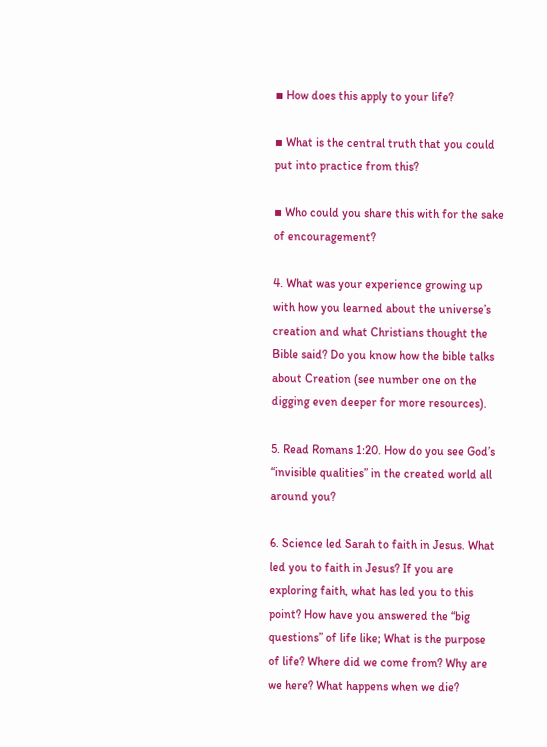▪ How does this apply to your life?

▪ What is the central truth that you could put into practice from this?

▪ Who could you share this with for the sake of encouragement?

4. What was your experience growing up with how you learned about the universe’s creation and what Christians thought the Bible said? Do you know how the bible talks about Creation (see number one on the digging even deeper for more resources).

5. Read Romans 1:20. How do you see God’s “invisible qualities” in the created world all around you?

6. Science led Sarah to faith in Jesus. What led you to faith in Jesus? If you are exploring faith, what has led you to this point? How have you answered the “big questions” of life like; What is the purpose of life? Where did we come from? Why are we here? What happens when we die?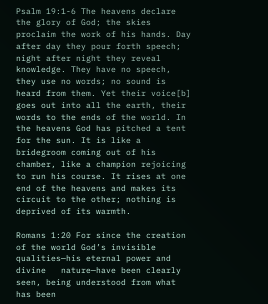Psalm 19:1-6 The heavens declare the glory of God; the skies proclaim the work of his hands. Day after day they pour forth speech; night after night they reveal knowledge. They have no speech, they use no words; no sound is heard from them. Yet their voice[b] goes out into all the earth, their words to the ends of the world. In the heavens God has pitched a tent for the sun. It is like a bridegroom coming out of his chamber, like a champion rejoicing to run his course. It rises at one end of the heavens and makes its circuit to the other; nothing is deprived of its warmth.

Romans 1:20 For since the creation of the world God’s invisible qualities—his eternal power and divine   nature—have been clearly seen, being understood from what has been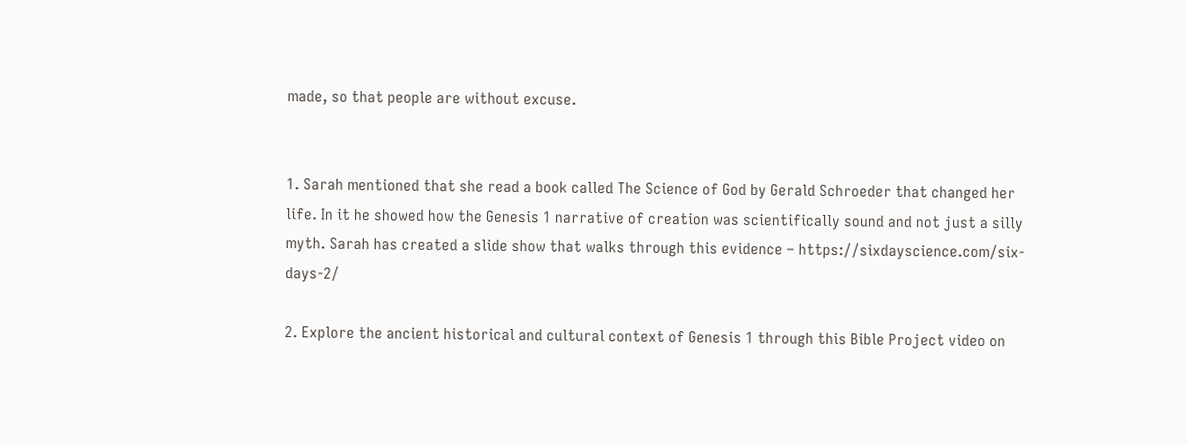made, so that people are without excuse.


1. Sarah mentioned that she read a book called The Science of God by Gerald Schroeder that changed her life. In it he showed how the Genesis 1 narrative of creation was scientifically sound and not just a silly myth. Sarah has created a slide show that walks through this evidence – https://sixdayscience.com/six-days-2/

2. Explore the ancient historical and cultural context of Genesis 1 through this Bible Project video on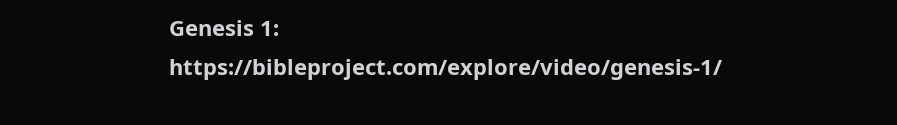Genesis 1: https://bibleproject.com/explore/video/genesis-1/